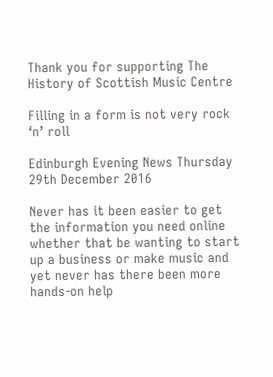Thank you for supporting The History of Scottish Music Centre

Filling in a form is not very rock ‘n’ roll

Edinburgh Evening News Thursday 29th December 2016

Never has it been easier to get the information you need online whether that be wanting to start up a business or make music and yet never has there been more hands-on help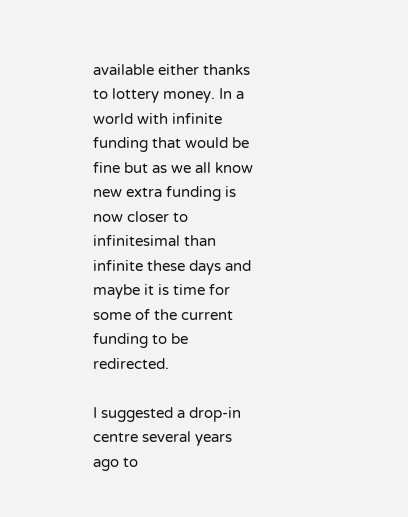available either thanks to lottery money. In a world with infinite funding that would be fine but as we all know new extra funding is now closer to infinitesimal than infinite these days and maybe it is time for some of the current funding to be redirected.

I suggested a drop-in centre several years ago to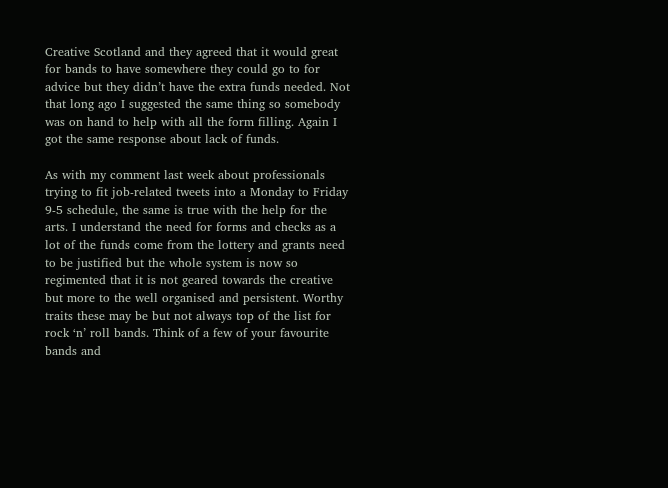Creative Scotland and they agreed that it would great for bands to have somewhere they could go to for advice but they didn’t have the extra funds needed. Not that long ago I suggested the same thing so somebody was on hand to help with all the form filling. Again I got the same response about lack of funds.

As with my comment last week about professionals trying to fit job-related tweets into a Monday to Friday 9-5 schedule, the same is true with the help for the arts. I understand the need for forms and checks as a lot of the funds come from the lottery and grants need to be justified but the whole system is now so regimented that it is not geared towards the creative but more to the well organised and persistent. Worthy traits these may be but not always top of the list for rock ‘n’ roll bands. Think of a few of your favourite bands and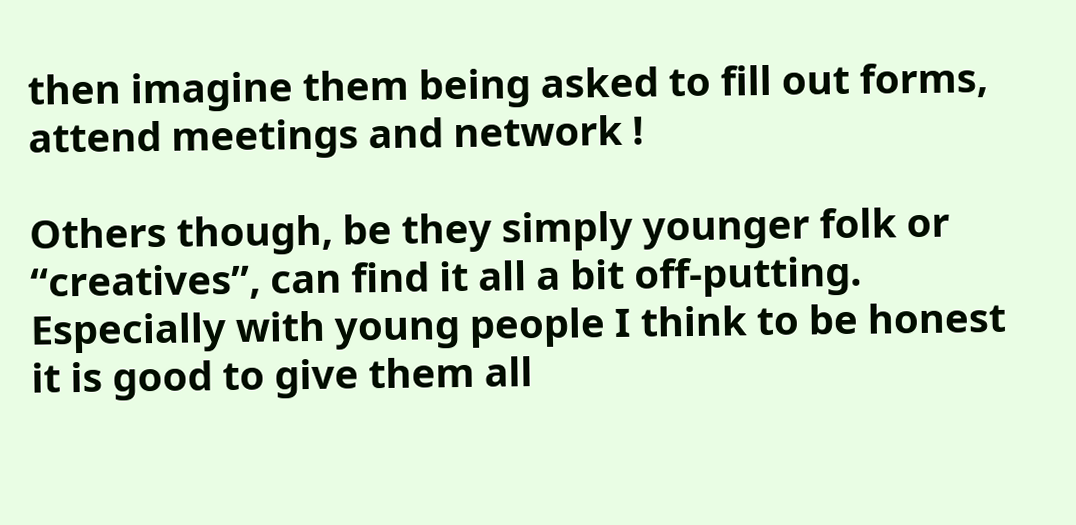then imagine them being asked to fill out forms, attend meetings and network !

Others though, be they simply younger folk or “creatives”, can find it all a bit off-putting. Especially with young people I think to be honest it is good to give them all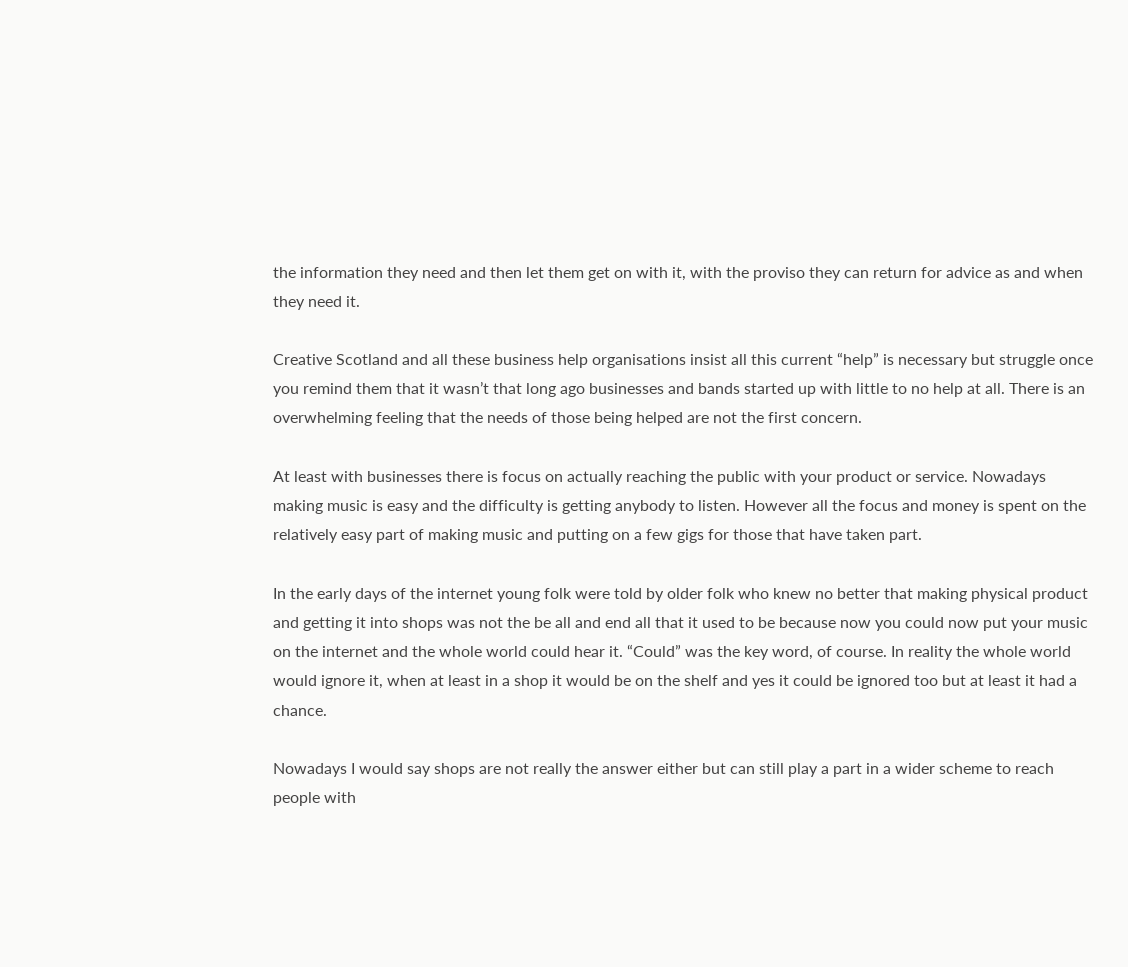the information they need and then let them get on with it, with the proviso they can return for advice as and when they need it.

Creative Scotland and all these business help organisations insist all this current “help” is necessary but struggle once you remind them that it wasn’t that long ago businesses and bands started up with little to no help at all. There is an overwhelming feeling that the needs of those being helped are not the first concern.

At least with businesses there is focus on actually reaching the public with your product or service. Nowadays making music is easy and the difficulty is getting anybody to listen. However all the focus and money is spent on the relatively easy part of making music and putting on a few gigs for those that have taken part.

In the early days of the internet young folk were told by older folk who knew no better that making physical product and getting it into shops was not the be all and end all that it used to be because now you could now put your music on the internet and the whole world could hear it. “Could” was the key word, of course. In reality the whole world would ignore it, when at least in a shop it would be on the shelf and yes it could be ignored too but at least it had a chance.

Nowadays I would say shops are not really the answer either but can still play a part in a wider scheme to reach people with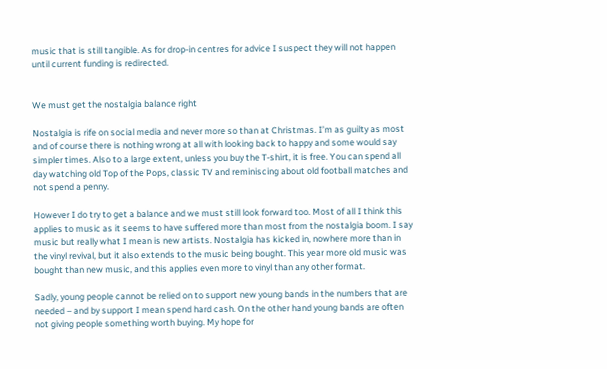music that is still tangible. As for drop-in centres for advice I suspect they will not happen until current funding is redirected.


We must get the nostalgia balance right

Nostalgia is rife on social media and never more so than at Christmas. I’m as guilty as most and of course there is nothing wrong at all with looking back to happy and some would say simpler times. Also to a large extent, unless you buy the T-shirt, it is free. You can spend all day watching old Top of the Pops, classic TV and reminiscing about old football matches and not spend a penny.

However I do try to get a balance and we must still look forward too. Most of all I think this applies to music as it seems to have suffered more than most from the nostalgia boom. I say music but really what I mean is new artists. Nostalgia has kicked in, nowhere more than in the vinyl revival, but it also extends to the music being bought. This year more old music was bought than new music, and this applies even more to vinyl than any other format.

Sadly, young people cannot be relied on to support new young bands in the numbers that are needed – and by support I mean spend hard cash. On the other hand young bands are often not giving people something worth buying. My hope for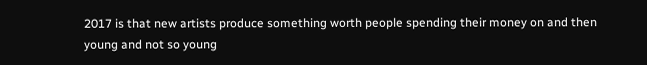2017 is that new artists produce something worth people spending their money on and then young and not so young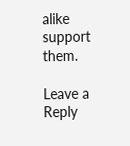alike support them.

Leave a Reply